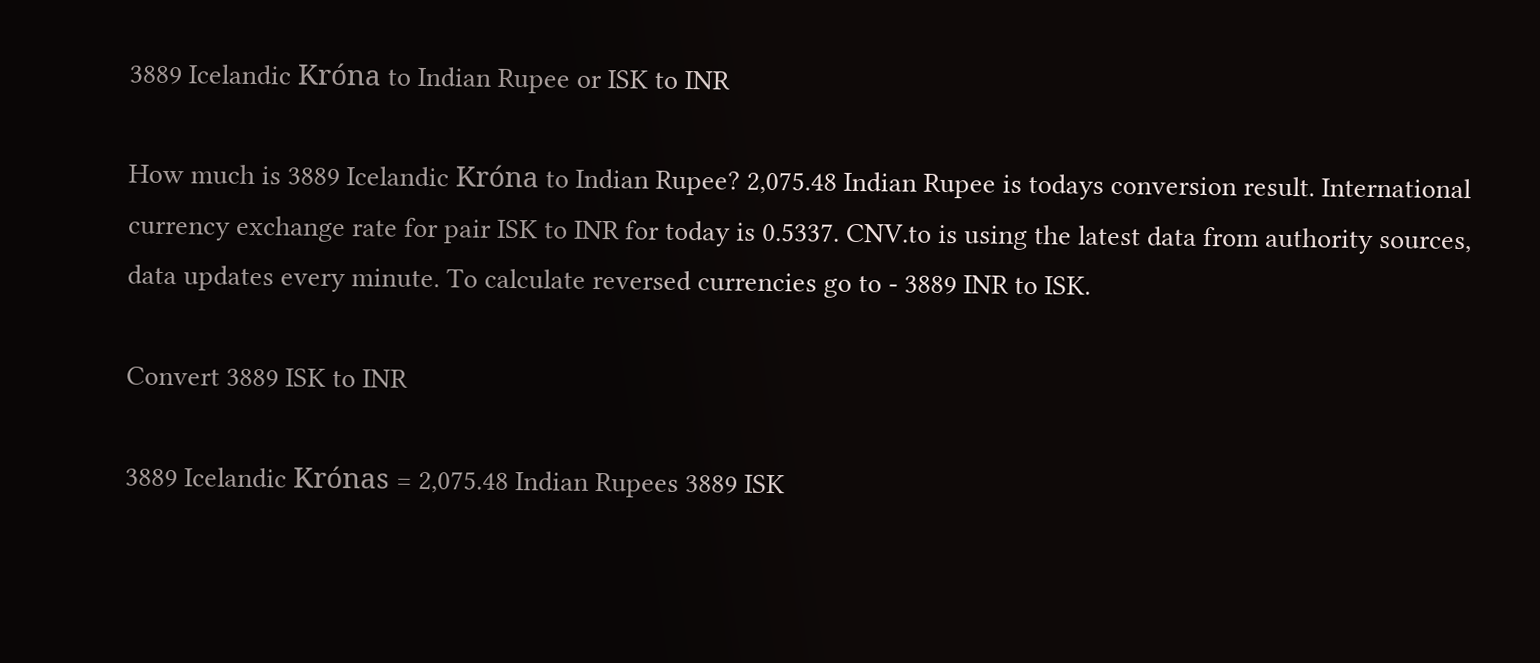3889 Icelandic Króna to Indian Rupee or ISK to INR

How much is 3889 Icelandic Króna to Indian Rupee? 2,075.48 Indian Rupee is todays conversion result. International currency exchange rate for pair ISK to INR for today is 0.5337. CNV.to is using the latest data from authority sources, data updates every minute. To calculate reversed currencies go to - 3889 INR to ISK.

Convert 3889 ISK to INR

3889 Icelandic Krónas = 2,075.48 Indian Rupees 3889 ISK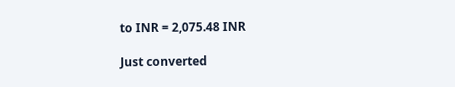to INR = 2,075.48 INR

Just converted